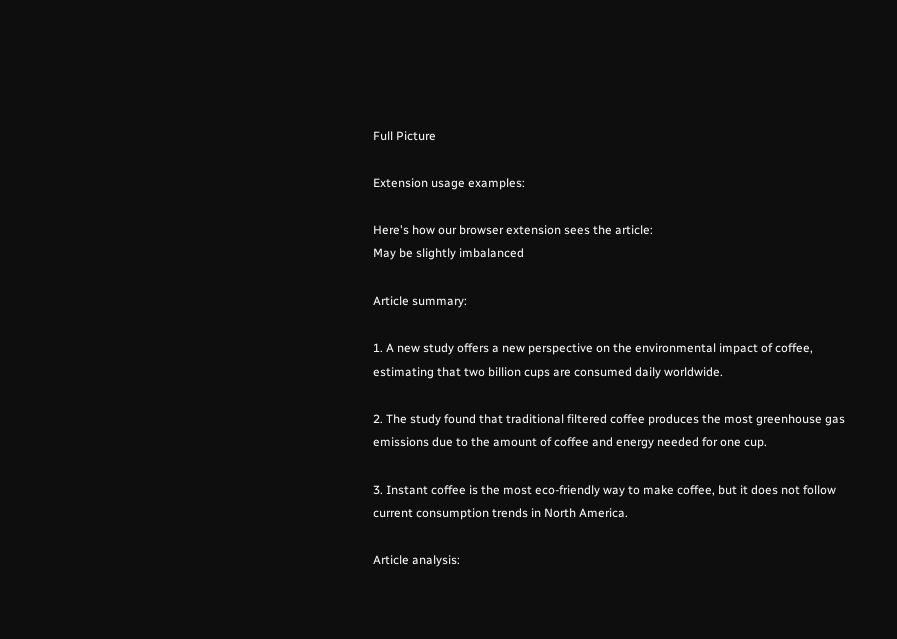Full Picture

Extension usage examples:

Here's how our browser extension sees the article:
May be slightly imbalanced

Article summary:

1. A new study offers a new perspective on the environmental impact of coffee, estimating that two billion cups are consumed daily worldwide.

2. The study found that traditional filtered coffee produces the most greenhouse gas emissions due to the amount of coffee and energy needed for one cup.

3. Instant coffee is the most eco-friendly way to make coffee, but it does not follow current consumption trends in North America.

Article analysis: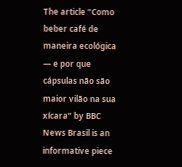The article “Como beber café de maneira ecológica — e por que cápsulas não são maior vilão na sua xícara” by BBC News Brasil is an informative piece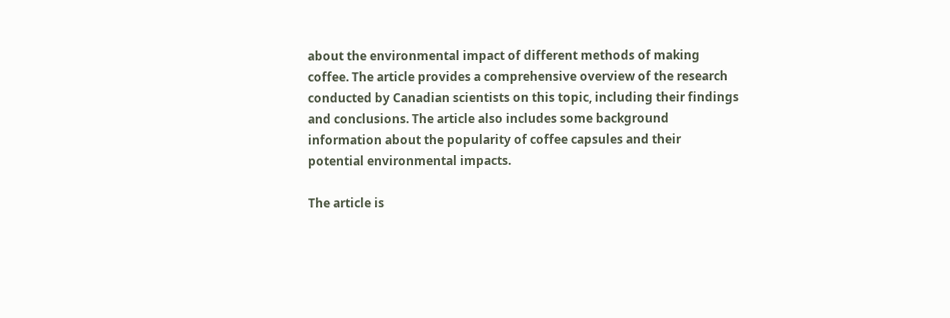about the environmental impact of different methods of making coffee. The article provides a comprehensive overview of the research conducted by Canadian scientists on this topic, including their findings and conclusions. The article also includes some background information about the popularity of coffee capsules and their potential environmental impacts.

The article is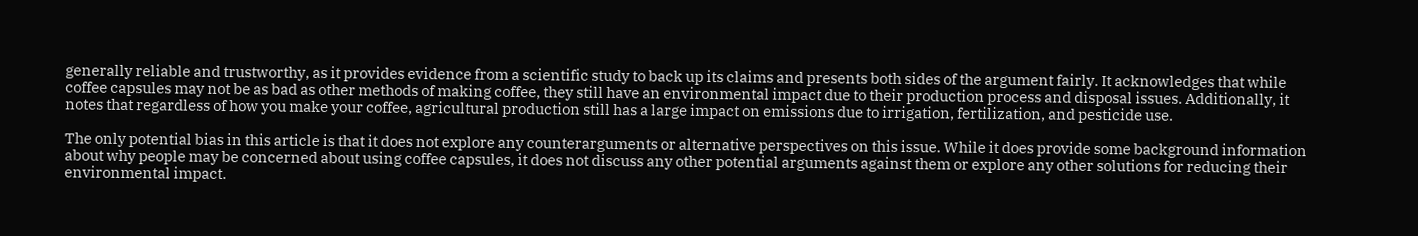generally reliable and trustworthy, as it provides evidence from a scientific study to back up its claims and presents both sides of the argument fairly. It acknowledges that while coffee capsules may not be as bad as other methods of making coffee, they still have an environmental impact due to their production process and disposal issues. Additionally, it notes that regardless of how you make your coffee, agricultural production still has a large impact on emissions due to irrigation, fertilization, and pesticide use.

The only potential bias in this article is that it does not explore any counterarguments or alternative perspectives on this issue. While it does provide some background information about why people may be concerned about using coffee capsules, it does not discuss any other potential arguments against them or explore any other solutions for reducing their environmental impact.